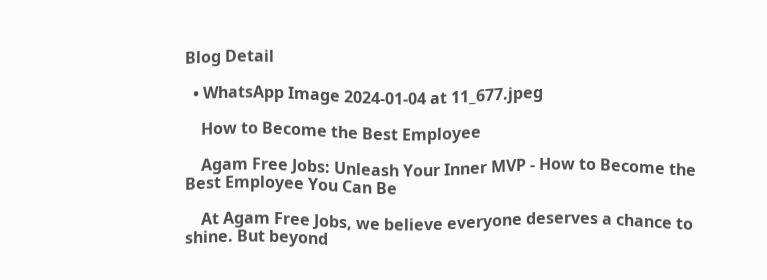Blog Detail

  • WhatsApp Image 2024-01-04 at 11_677.jpeg

    How to Become the Best Employee

    Agam Free Jobs: Unleash Your Inner MVP - How to Become the Best Employee You Can Be

    At Agam Free Jobs, we believe everyone deserves a chance to shine. But beyond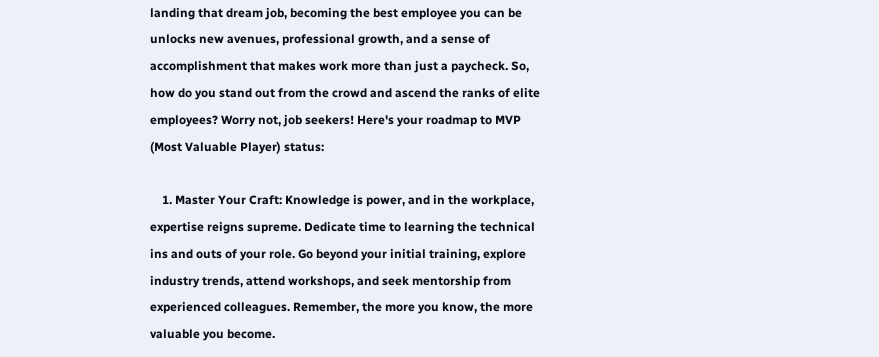landing that dream job, becoming the best employee you can be unlocks new avenues, professional growth, and a sense of accomplishment that makes work more than just a paycheck. So, how do you stand out from the crowd and ascend the ranks of elite employees? Worry not, job seekers! Here's your roadmap to MVP (Most Valuable Player) status:

    1. Master Your Craft: Knowledge is power, and in the workplace, expertise reigns supreme. Dedicate time to learning the technical ins and outs of your role. Go beyond your initial training, explore industry trends, attend workshops, and seek mentorship from experienced colleagues. Remember, the more you know, the more valuable you become.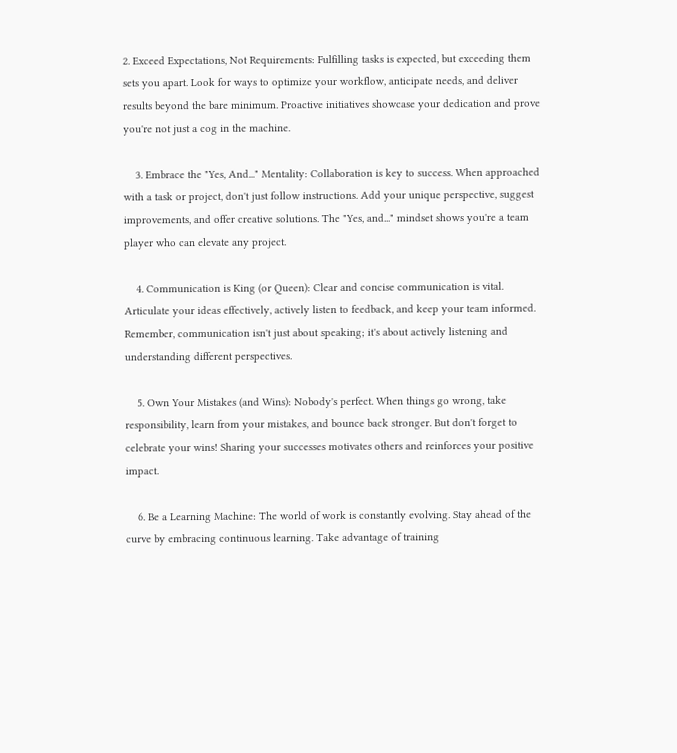2. Exceed Expectations, Not Requirements: Fulfilling tasks is expected, but exceeding them sets you apart. Look for ways to optimize your workflow, anticipate needs, and deliver results beyond the bare minimum. Proactive initiatives showcase your dedication and prove you're not just a cog in the machine.

    3. Embrace the "Yes, And..." Mentality: Collaboration is key to success. When approached with a task or project, don't just follow instructions. Add your unique perspective, suggest improvements, and offer creative solutions. The "Yes, and..." mindset shows you're a team player who can elevate any project.

    4. Communication is King (or Queen): Clear and concise communication is vital. Articulate your ideas effectively, actively listen to feedback, and keep your team informed. Remember, communication isn't just about speaking; it's about actively listening and understanding different perspectives.

    5. Own Your Mistakes (and Wins): Nobody's perfect. When things go wrong, take responsibility, learn from your mistakes, and bounce back stronger. But don't forget to celebrate your wins! Sharing your successes motivates others and reinforces your positive impact.

    6. Be a Learning Machine: The world of work is constantly evolving. Stay ahead of the curve by embracing continuous learning. Take advantage of training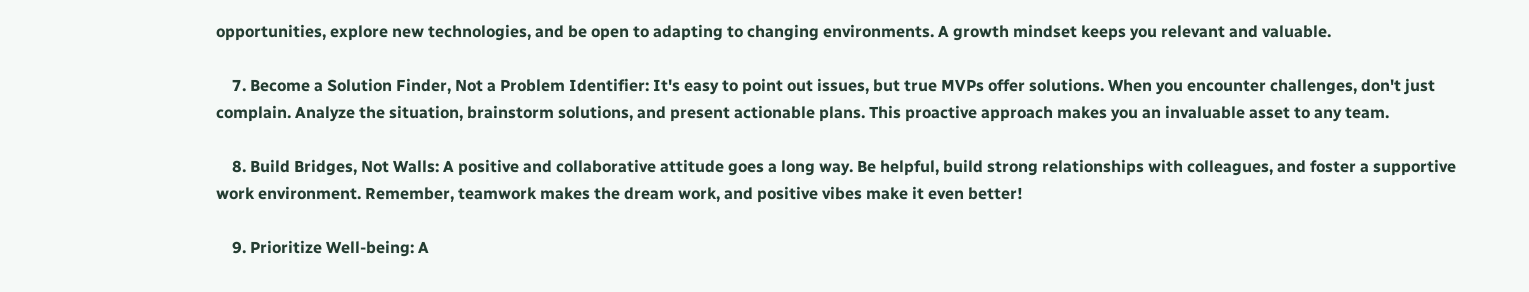opportunities, explore new technologies, and be open to adapting to changing environments. A growth mindset keeps you relevant and valuable.

    7. Become a Solution Finder, Not a Problem Identifier: It's easy to point out issues, but true MVPs offer solutions. When you encounter challenges, don't just complain. Analyze the situation, brainstorm solutions, and present actionable plans. This proactive approach makes you an invaluable asset to any team.

    8. Build Bridges, Not Walls: A positive and collaborative attitude goes a long way. Be helpful, build strong relationships with colleagues, and foster a supportive work environment. Remember, teamwork makes the dream work, and positive vibes make it even better!

    9. Prioritize Well-being: A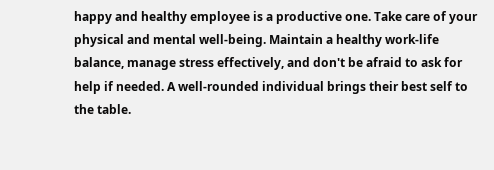happy and healthy employee is a productive one. Take care of your physical and mental well-being. Maintain a healthy work-life balance, manage stress effectively, and don't be afraid to ask for help if needed. A well-rounded individual brings their best self to the table.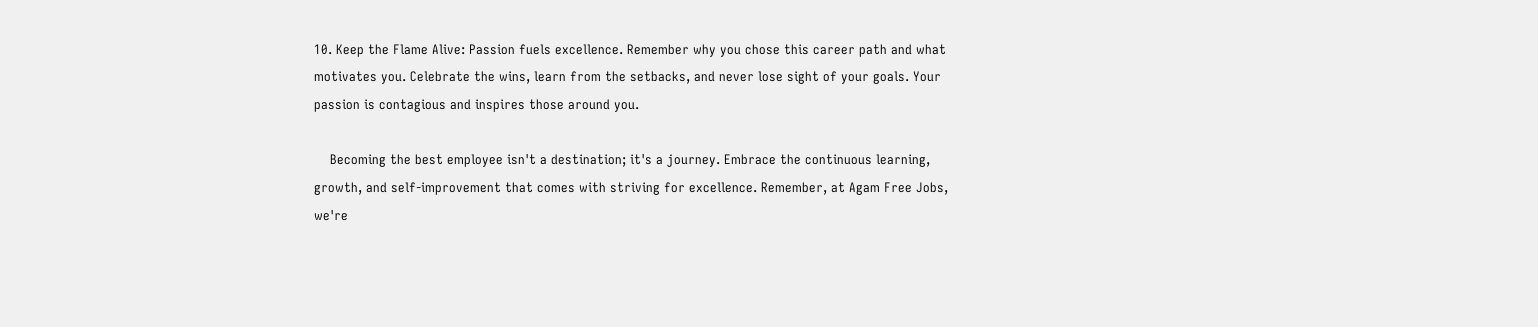10. Keep the Flame Alive: Passion fuels excellence. Remember why you chose this career path and what motivates you. Celebrate the wins, learn from the setbacks, and never lose sight of your goals. Your passion is contagious and inspires those around you.

    Becoming the best employee isn't a destination; it's a journey. Embrace the continuous learning, growth, and self-improvement that comes with striving for excellence. Remember, at Agam Free Jobs, we're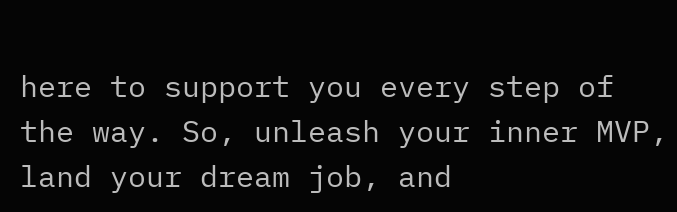here to support you every step of the way. So, unleash your inner MVP, land your dream job, and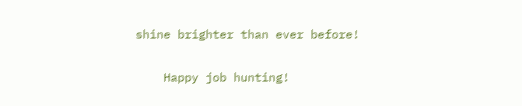shine brighter than ever before!

    Happy job hunting!